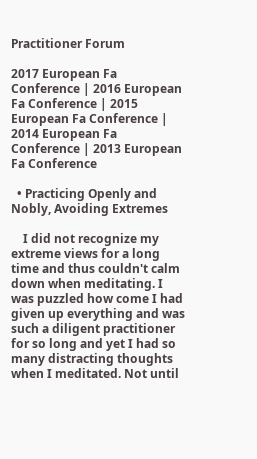Practitioner Forum

2017 European Fa Conference | 2016 European Fa Conference | 2015 European Fa Conference | 2014 European Fa Conference | 2013 European Fa Conference

  • Practicing Openly and Nobly, Avoiding Extremes

    I did not recognize my extreme views for a long time and thus couldn't calm down when meditating. I was puzzled how come I had given up everything and was such a diligent practitioner for so long and yet I had so many distracting thoughts when I meditated. Not until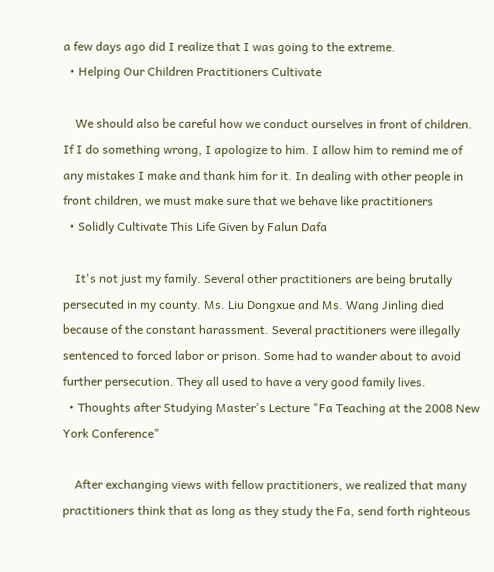a few days ago did I realize that I was going to the extreme.
  • Helping Our Children Practitioners Cultivate

    We should also be careful how we conduct ourselves in front of children. If I do something wrong, I apologize to him. I allow him to remind me of any mistakes I make and thank him for it. In dealing with other people in front children, we must make sure that we behave like practitioners
  • Solidly Cultivate This Life Given by Falun Dafa

    It's not just my family. Several other practitioners are being brutally persecuted in my county. Ms. Liu Dongxue and Ms. Wang Jinling died because of the constant harassment. Several practitioners were illegally sentenced to forced labor or prison. Some had to wander about to avoid further persecution. They all used to have a very good family lives.
  • Thoughts after Studying Master's Lecture "Fa Teaching at the 2008 New York Conference"

    After exchanging views with fellow practitioners, we realized that many practitioners think that as long as they study the Fa, send forth righteous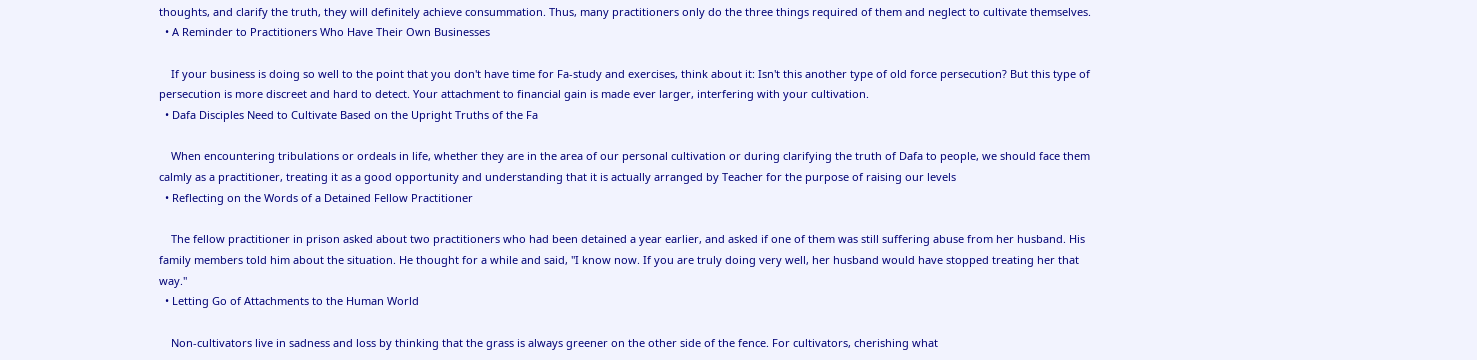thoughts, and clarify the truth, they will definitely achieve consummation. Thus, many practitioners only do the three things required of them and neglect to cultivate themselves.
  • A Reminder to Practitioners Who Have Their Own Businesses

    If your business is doing so well to the point that you don't have time for Fa-study and exercises, think about it: Isn't this another type of old force persecution? But this type of persecution is more discreet and hard to detect. Your attachment to financial gain is made ever larger, interfering with your cultivation.
  • Dafa Disciples Need to Cultivate Based on the Upright Truths of the Fa

    When encountering tribulations or ordeals in life, whether they are in the area of our personal cultivation or during clarifying the truth of Dafa to people, we should face them calmly as a practitioner, treating it as a good opportunity and understanding that it is actually arranged by Teacher for the purpose of raising our levels
  • Reflecting on the Words of a Detained Fellow Practitioner

    The fellow practitioner in prison asked about two practitioners who had been detained a year earlier, and asked if one of them was still suffering abuse from her husband. His family members told him about the situation. He thought for a while and said, "I know now. If you are truly doing very well, her husband would have stopped treating her that way."
  • Letting Go of Attachments to the Human World

    Non-cultivators live in sadness and loss by thinking that the grass is always greener on the other side of the fence. For cultivators, cherishing what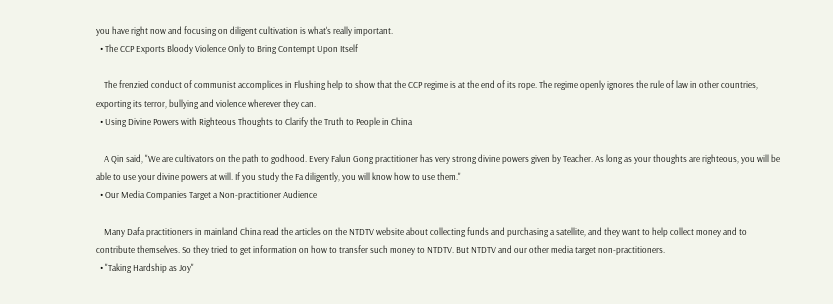you have right now and focusing on diligent cultivation is what's really important.
  • The CCP Exports Bloody Violence Only to Bring Contempt Upon Itself

    The frenzied conduct of communist accomplices in Flushing help to show that the CCP regime is at the end of its rope. The regime openly ignores the rule of law in other countries, exporting its terror, bullying and violence wherever they can.
  • Using Divine Powers with Righteous Thoughts to Clarify the Truth to People in China

    A Qin said, "We are cultivators on the path to godhood. Every Falun Gong practitioner has very strong divine powers given by Teacher. As long as your thoughts are righteous, you will be able to use your divine powers at will. If you study the Fa diligently, you will know how to use them."
  • Our Media Companies Target a Non-practitioner Audience

    Many Dafa practitioners in mainland China read the articles on the NTDTV website about collecting funds and purchasing a satellite, and they want to help collect money and to contribute themselves. So they tried to get information on how to transfer such money to NTDTV. But NTDTV and our other media target non-practitioners.
  • "Taking Hardship as Joy"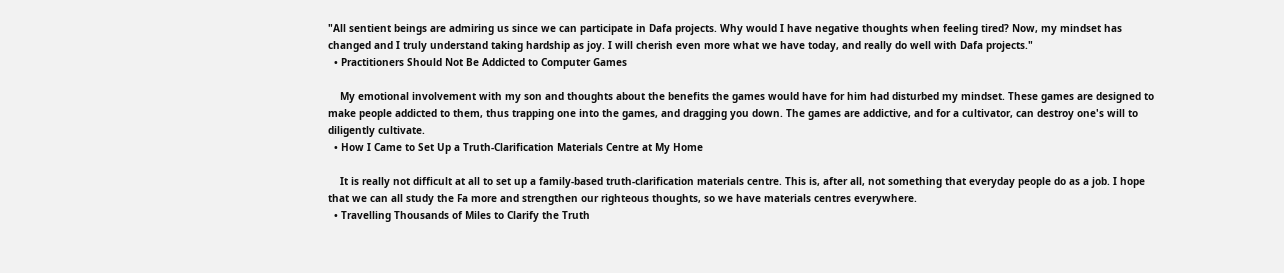"All sentient beings are admiring us since we can participate in Dafa projects. Why would I have negative thoughts when feeling tired? Now, my mindset has changed and I truly understand taking hardship as joy. I will cherish even more what we have today, and really do well with Dafa projects."
  • Practitioners Should Not Be Addicted to Computer Games

    My emotional involvement with my son and thoughts about the benefits the games would have for him had disturbed my mindset. These games are designed to make people addicted to them, thus trapping one into the games, and dragging you down. The games are addictive, and for a cultivator, can destroy one's will to diligently cultivate.
  • How I Came to Set Up a Truth-Clarification Materials Centre at My Home

    It is really not difficult at all to set up a family-based truth-clarification materials centre. This is, after all, not something that everyday people do as a job. I hope that we can all study the Fa more and strengthen our righteous thoughts, so we have materials centres everywhere.
  • Travelling Thousands of Miles to Clarify the Truth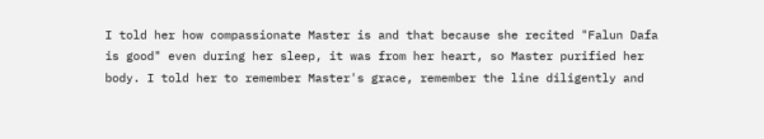I told her how compassionate Master is and that because she recited "Falun Dafa is good" even during her sleep, it was from her heart, so Master purified her body. I told her to remember Master's grace, remember the line diligently and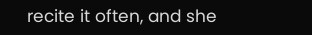recite it often, and she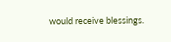would receive blessings.